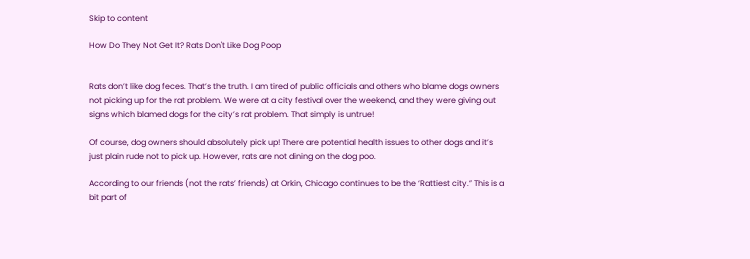Skip to content

How Do They Not Get It? Rats Don't Like Dog Poop


Rats don’t like dog feces. That’s the truth. I am tired of public officials and others who blame dogs owners not picking up for the rat problem. We were at a city festival over the weekend, and they were giving out signs which blamed dogs for the city’s rat problem. That simply is untrue!

Of course, dog owners should absolutely pick up! There are potential health issues to other dogs and it’s just plain rude not to pick up. However, rats are not dining on the dog poo.

According to our friends (not the rats’ friends) at Orkin, Chicago continues to be the ‘Rattiest city.” This is a bit part of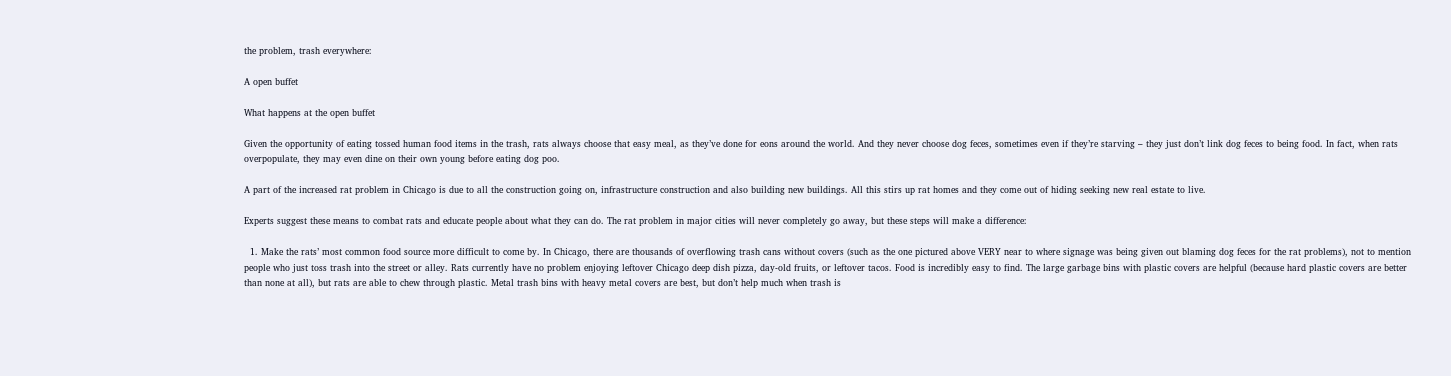the problem, trash everywhere:

A open buffet

What happens at the open buffet

Given the opportunity of eating tossed human food items in the trash, rats always choose that easy meal, as they’ve done for eons around the world. And they never choose dog feces, sometimes even if they’re starving – they just don’t link dog feces to being food. In fact, when rats overpopulate, they may even dine on their own young before eating dog poo.

A part of the increased rat problem in Chicago is due to all the construction going on, infrastructure construction and also building new buildings. All this stirs up rat homes and they come out of hiding seeking new real estate to live.

Experts suggest these means to combat rats and educate people about what they can do. The rat problem in major cities will never completely go away, but these steps will make a difference:

  1. Make the rats’ most common food source more difficult to come by. In Chicago, there are thousands of overflowing trash cans without covers (such as the one pictured above VERY near to where signage was being given out blaming dog feces for the rat problems), not to mention people who just toss trash into the street or alley. Rats currently have no problem enjoying leftover Chicago deep dish pizza, day-old fruits, or leftover tacos. Food is incredibly easy to find. The large garbage bins with plastic covers are helpful (because hard plastic covers are better than none at all), but rats are able to chew through plastic. Metal trash bins with heavy metal covers are best, but don’t help much when trash is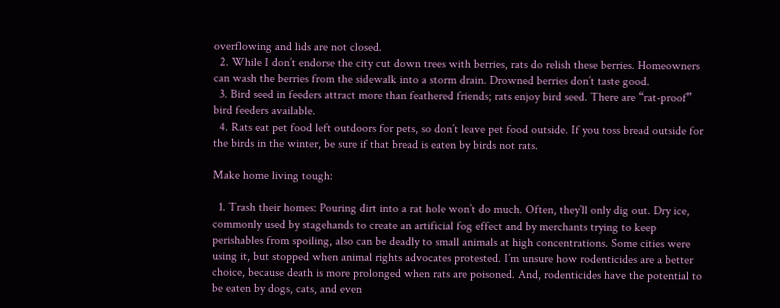overflowing and lids are not closed.
  2. While I don’t endorse the city cut down trees with berries, rats do relish these berries. Homeowners can wash the berries from the sidewalk into a storm drain. Drowned berries don’t taste good.
  3. Bird seed in feeders attract more than feathered friends; rats enjoy bird seed. There are “rat-proof” bird feeders available.
  4. Rats eat pet food left outdoors for pets, so don’t leave pet food outside. If you toss bread outside for the birds in the winter, be sure if that bread is eaten by birds not rats.

Make home living tough:

  1. Trash their homes: Pouring dirt into a rat hole won’t do much. Often, they’ll only dig out. Dry ice, commonly used by stagehands to create an artificial fog effect and by merchants trying to keep perishables from spoiling, also can be deadly to small animals at high concentrations. Some cities were using it, but stopped when animal rights advocates protested. I’m unsure how rodenticides are a better choice, because death is more prolonged when rats are poisoned. And, rodenticides have the potential to be eaten by dogs, cats, and even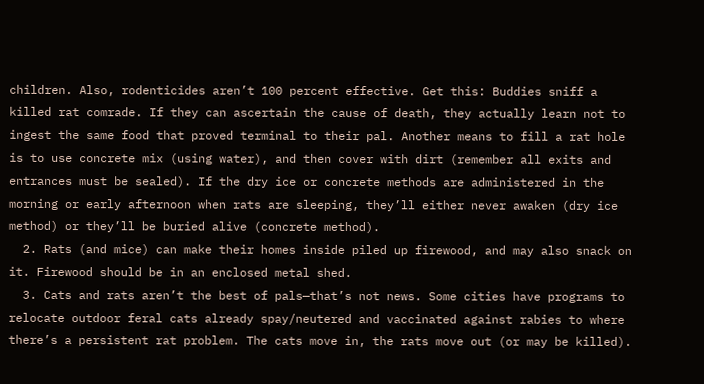children. Also, rodenticides aren’t 100 percent effective. Get this: Buddies sniff a killed rat comrade. If they can ascertain the cause of death, they actually learn not to ingest the same food that proved terminal to their pal. Another means to fill a rat hole is to use concrete mix (using water), and then cover with dirt (remember all exits and entrances must be sealed). If the dry ice or concrete methods are administered in the morning or early afternoon when rats are sleeping, they’ll either never awaken (dry ice method) or they’ll be buried alive (concrete method).
  2. Rats (and mice) can make their homes inside piled up firewood, and may also snack on it. Firewood should be in an enclosed metal shed.
  3. Cats and rats aren’t the best of pals—that’s not news. Some cities have programs to relocate outdoor feral cats already spay/neutered and vaccinated against rabies to where there’s a persistent rat problem. The cats move in, the rats move out (or may be killed).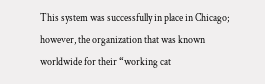This system was successfully in place in Chicago; however, the organization that was known worldwide for their “working cat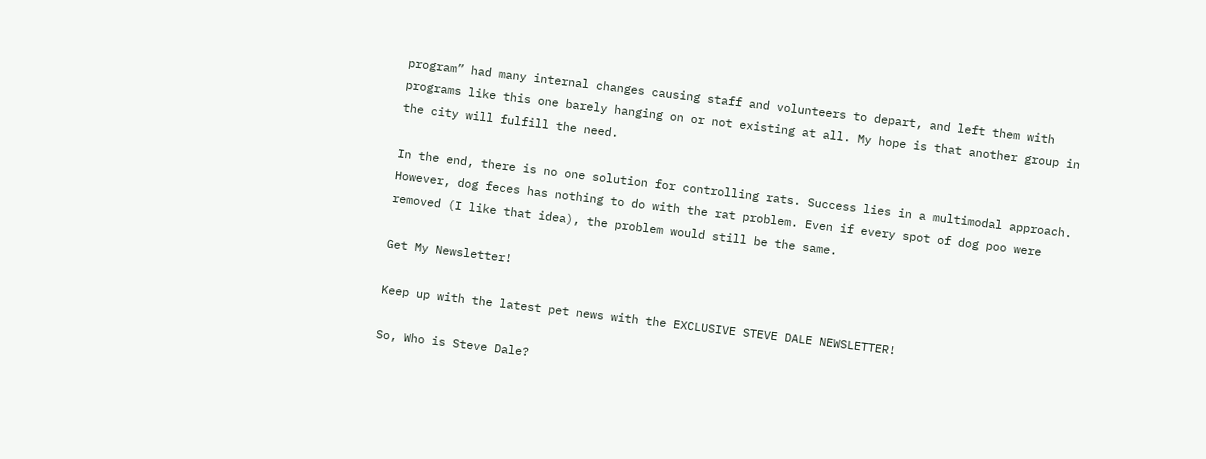program” had many internal changes causing staff and volunteers to depart, and left them with programs like this one barely hanging on or not existing at all. My hope is that another group in the city will fulfill the need.

In the end, there is no one solution for controlling rats. Success lies in a multimodal approach. However, dog feces has nothing to do with the rat problem. Even if every spot of dog poo were removed (I like that idea), the problem would still be the same.

Get My Newsletter!

Keep up with the latest pet news with the EXCLUSIVE STEVE DALE NEWSLETTER!

So, Who is Steve Dale?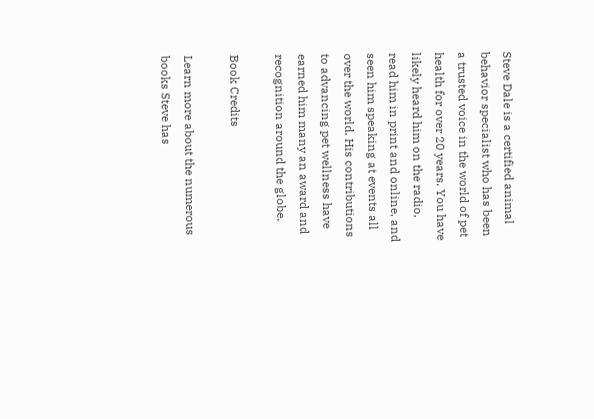Steve Dale is a certified animal behavior specialist who has been a trusted voice in the world of pet health for over 20 years. You have likely heard him on the radio, read him in print and online, and seen him speaking at events all over the world. His contributions to advancing pet wellness have earned him many an award and recognition around the globe.

Book Credits

Learn more about the numerous books Steve has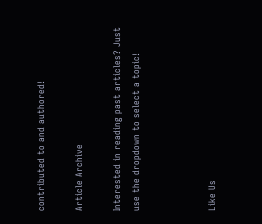contributed to and authored!

Article Archive

Interested in reading past articles? Just use the dropdown to select a topic!



Like Us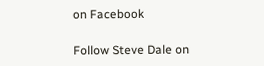on Facebook

Follow Steve Dale on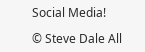Social Media!

© Steve Dale All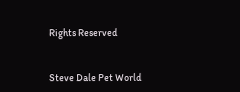Rights Reserved


Steve Dale Pet World